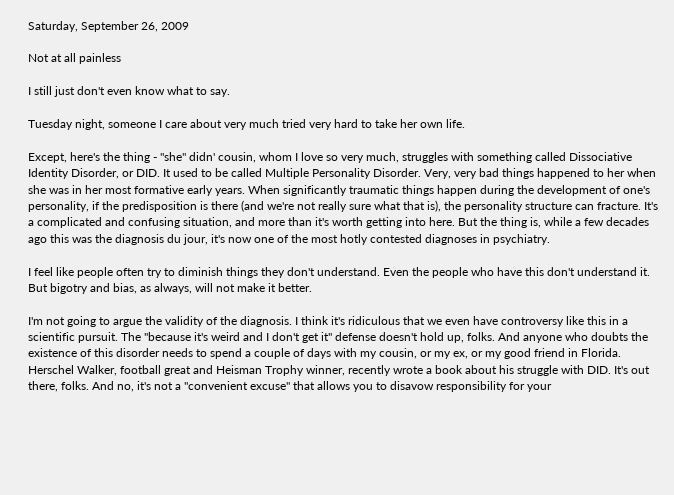Saturday, September 26, 2009

Not at all painless

I still just don't even know what to say.

Tuesday night, someone I care about very much tried very hard to take her own life.

Except, here's the thing - "she" didn' cousin, whom I love so very much, struggles with something called Dissociative Identity Disorder, or DID. It used to be called Multiple Personality Disorder. Very, very bad things happened to her when she was in her most formative early years. When significantly traumatic things happen during the development of one's personality, if the predisposition is there (and we're not really sure what that is), the personality structure can fracture. It's a complicated and confusing situation, and more than it's worth getting into here. But the thing is, while a few decades ago this was the diagnosis du jour, it's now one of the most hotly contested diagnoses in psychiatry.

I feel like people often try to diminish things they don't understand. Even the people who have this don't understand it. But bigotry and bias, as always, will not make it better.

I'm not going to argue the validity of the diagnosis. I think it's ridiculous that we even have controversy like this in a scientific pursuit. The "because it's weird and I don't get it" defense doesn't hold up, folks. And anyone who doubts the existence of this disorder needs to spend a couple of days with my cousin, or my ex, or my good friend in Florida. Herschel Walker, football great and Heisman Trophy winner, recently wrote a book about his struggle with DID. It's out there, folks. And no, it's not a "convenient excuse" that allows you to disavow responsibility for your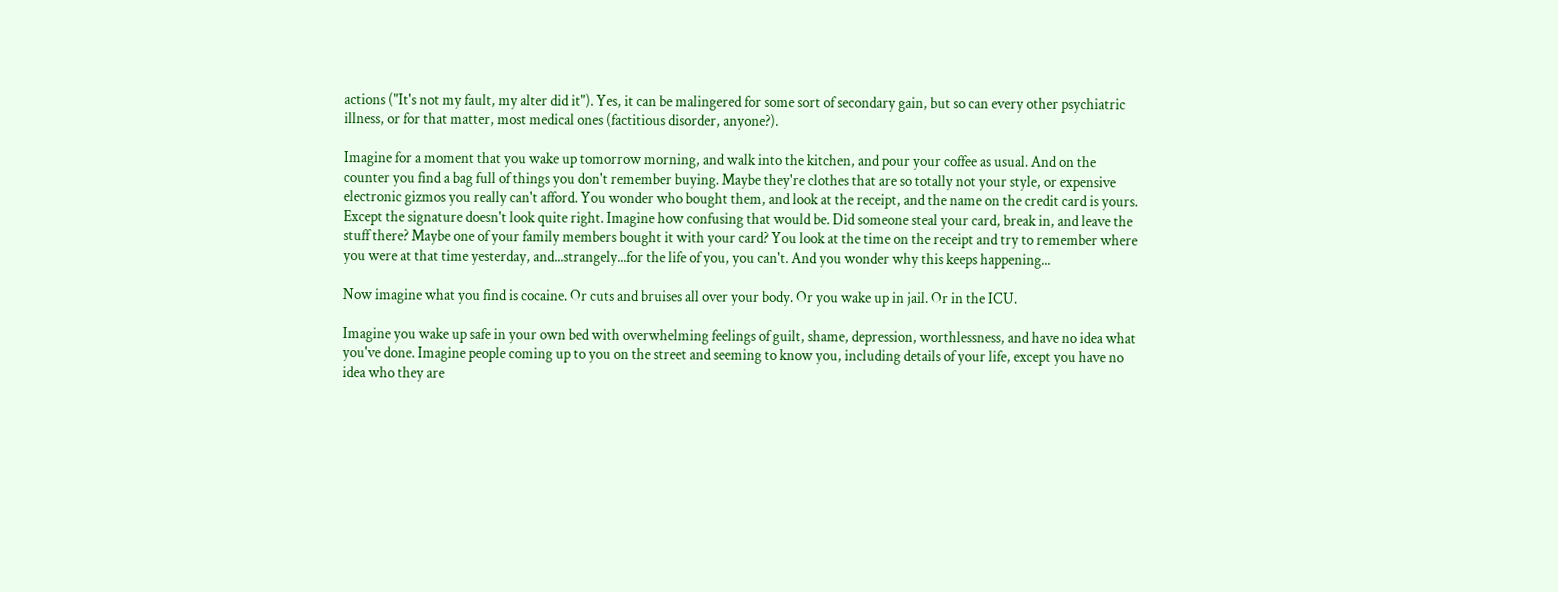actions ("It's not my fault, my alter did it"). Yes, it can be malingered for some sort of secondary gain, but so can every other psychiatric illness, or for that matter, most medical ones (factitious disorder, anyone?).

Imagine for a moment that you wake up tomorrow morning, and walk into the kitchen, and pour your coffee as usual. And on the counter you find a bag full of things you don't remember buying. Maybe they're clothes that are so totally not your style, or expensive electronic gizmos you really can't afford. You wonder who bought them, and look at the receipt, and the name on the credit card is yours. Except the signature doesn't look quite right. Imagine how confusing that would be. Did someone steal your card, break in, and leave the stuff there? Maybe one of your family members bought it with your card? You look at the time on the receipt and try to remember where you were at that time yesterday, and...strangely...for the life of you, you can't. And you wonder why this keeps happening...

Now imagine what you find is cocaine. Or cuts and bruises all over your body. Or you wake up in jail. Or in the ICU.

Imagine you wake up safe in your own bed with overwhelming feelings of guilt, shame, depression, worthlessness, and have no idea what you've done. Imagine people coming up to you on the street and seeming to know you, including details of your life, except you have no idea who they are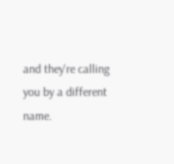and they're calling you by a different name.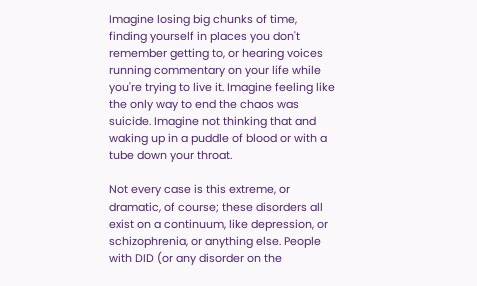Imagine losing big chunks of time, finding yourself in places you don't remember getting to, or hearing voices running commentary on your life while you're trying to live it. Imagine feeling like the only way to end the chaos was suicide. Imagine not thinking that and waking up in a puddle of blood or with a tube down your throat.

Not every case is this extreme, or dramatic, of course; these disorders all exist on a continuum, like depression, or schizophrenia, or anything else. People with DID (or any disorder on the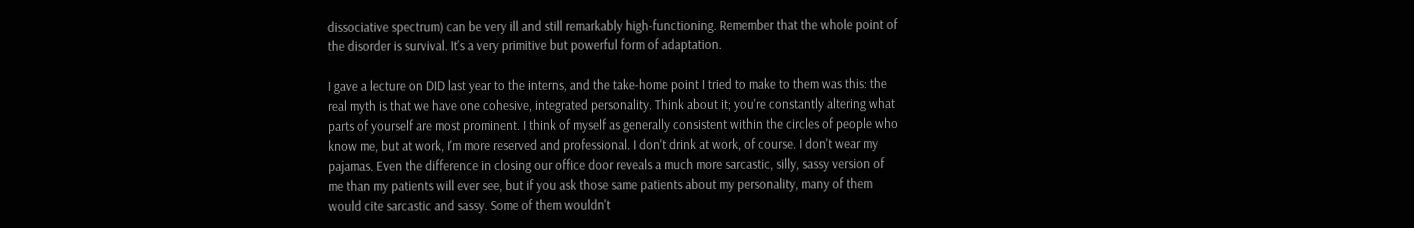dissociative spectrum) can be very ill and still remarkably high-functioning. Remember that the whole point of the disorder is survival. It's a very primitive but powerful form of adaptation.

I gave a lecture on DID last year to the interns, and the take-home point I tried to make to them was this: the real myth is that we have one cohesive, integrated personality. Think about it; you're constantly altering what parts of yourself are most prominent. I think of myself as generally consistent within the circles of people who know me, but at work, I'm more reserved and professional. I don't drink at work, of course. I don't wear my pajamas. Even the difference in closing our office door reveals a much more sarcastic, silly, sassy version of me than my patients will ever see, but if you ask those same patients about my personality, many of them would cite sarcastic and sassy. Some of them wouldn't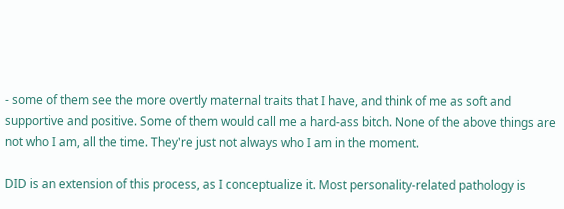- some of them see the more overtly maternal traits that I have, and think of me as soft and supportive and positive. Some of them would call me a hard-ass bitch. None of the above things are not who I am, all the time. They're just not always who I am in the moment.

DID is an extension of this process, as I conceptualize it. Most personality-related pathology is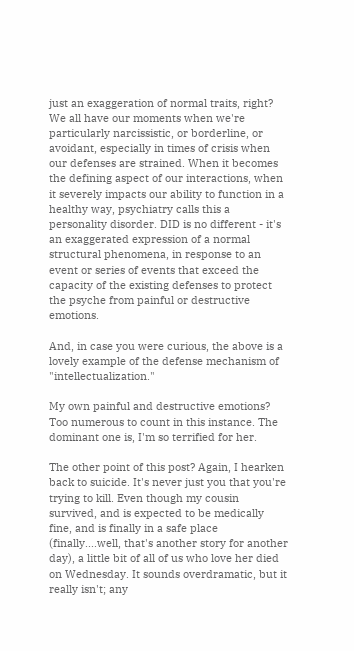just an exaggeration of normal traits, right? We all have our moments when we're particularly narcissistic, or borderline, or avoidant, especially in times of crisis when our defenses are strained. When it becomes the defining aspect of our interactions, when it severely impacts our ability to function in a healthy way, psychiatry calls this a personality disorder. DID is no different - it's an exaggerated expression of a normal structural phenomena, in response to an event or series of events that exceed the capacity of the existing defenses to protect the psyche from painful or destructive emotions.

And, in case you were curious, the above is a lovely example of the defense mechanism of "intellectualization."

My own painful and destructive emotions? Too numerous to count in this instance. The dominant one is, I'm so terrified for her.

The other point of this post? Again, I hearken back to suicide. It's never just you that you're trying to kill. Even though my cousin survived, and is expected to be medically fine, and is finally in a safe place (finally....well, that's another story for another day), a little bit of all of us who love her died on Wednesday. It sounds overdramatic, but it really isn't; any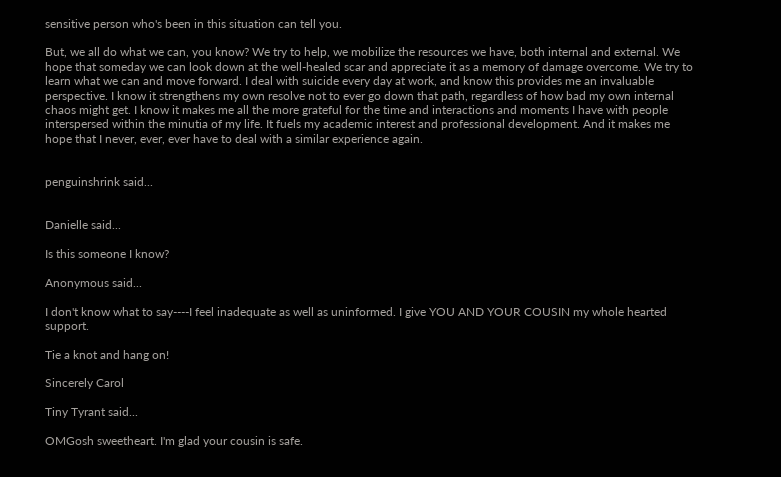sensitive person who's been in this situation can tell you.

But, we all do what we can, you know? We try to help, we mobilize the resources we have, both internal and external. We hope that someday we can look down at the well-healed scar and appreciate it as a memory of damage overcome. We try to learn what we can and move forward. I deal with suicide every day at work, and know this provides me an invaluable perspective. I know it strengthens my own resolve not to ever go down that path, regardless of how bad my own internal chaos might get. I know it makes me all the more grateful for the time and interactions and moments I have with people interspersed within the minutia of my life. It fuels my academic interest and professional development. And it makes me hope that I never, ever, ever have to deal with a similar experience again.


penguinshrink said...


Danielle said...

Is this someone I know?

Anonymous said...

I don't know what to say----I feel inadequate as well as uninformed. I give YOU AND YOUR COUSIN my whole hearted support.

Tie a knot and hang on!

Sincerely Carol

Tiny Tyrant said...

OMGosh sweetheart. I'm glad your cousin is safe.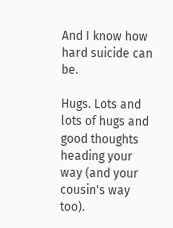And I know how hard suicide can be.

Hugs. Lots and lots of hugs and good thoughts heading your way (and your cousin's way too).